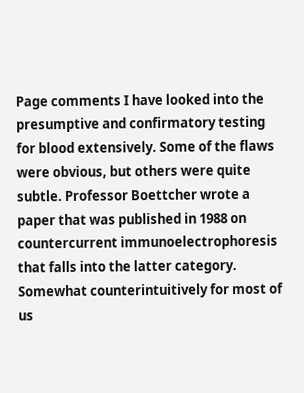Page comments I have looked into the presumptive and confirmatory testing for blood extensively. Some of the flaws were obvious, but others were quite subtle. Professor Boettcher wrote a paper that was published in 1988 on countercurrent immunoelectrophoresis that falls into the latter category. Somewhat counterintuitively for most of us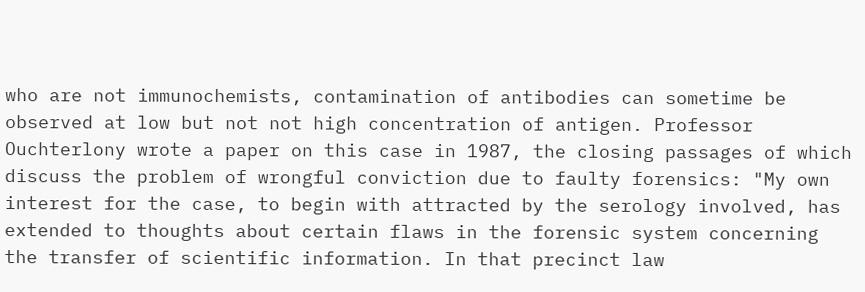who are not immunochemists, contamination of antibodies can sometime be observed at low but not not high concentration of antigen. Professor Ouchterlony wrote a paper on this case in 1987, the closing passages of which discuss the problem of wrongful conviction due to faulty forensics: "My own interest for the case, to begin with attracted by the serology involved, has extended to thoughts about certain flaws in the forensic system concerning the transfer of scientific information. In that precinct law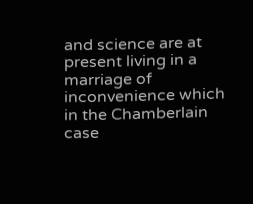and science are at present living in a marriage of inconvenience which in the Chamberlain case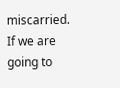miscarried. If we are going to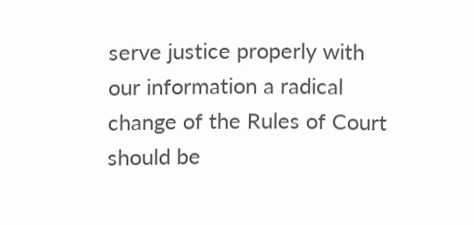serve justice properly with our information a radical change of the Rules of Court should be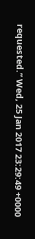requested.” Wed, 25 Jan 2017 23:29:49 +0000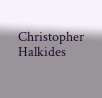Christopher Halkides